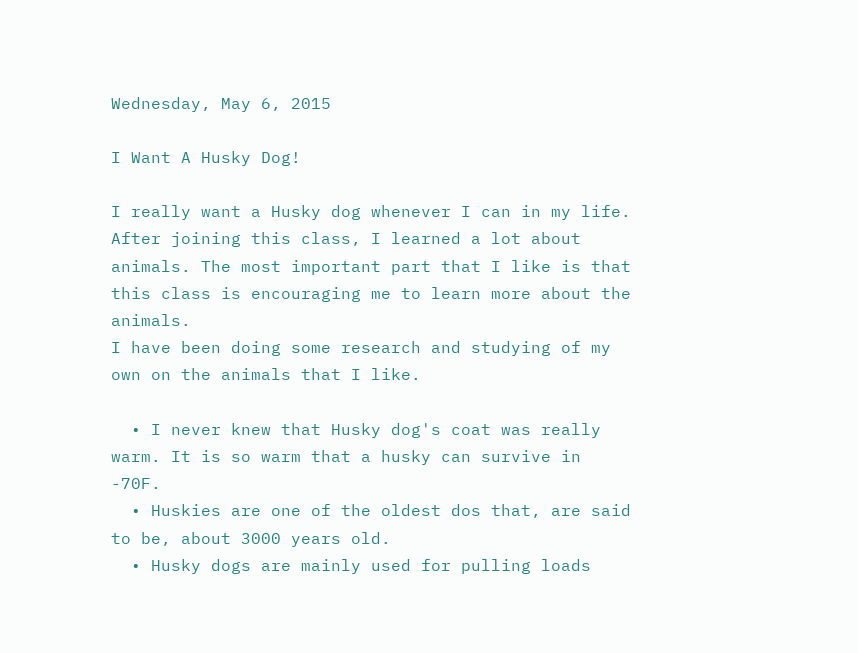Wednesday, May 6, 2015

I Want A Husky Dog!

I really want a Husky dog whenever I can in my life.
After joining this class, I learned a lot about animals. The most important part that I like is that this class is encouraging me to learn more about the animals.
I have been doing some research and studying of my own on the animals that I like.

  • I never knew that Husky dog's coat was really warm. It is so warm that a husky can survive in -70F.
  • Huskies are one of the oldest dos that, are said to be, about 3000 years old.
  • Husky dogs are mainly used for pulling loads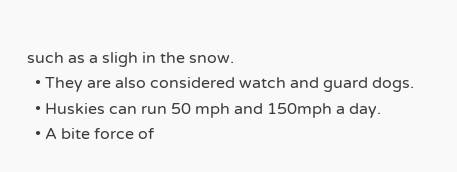such as a sligh in the snow.
  • They are also considered watch and guard dogs.
  • Huskies can run 50 mph and 150mph a day.
  • A bite force of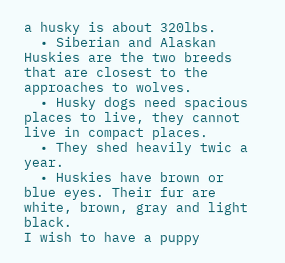a husky is about 320lbs.
  • Siberian and Alaskan Huskies are the two breeds that are closest to the approaches to wolves.
  • Husky dogs need spacious places to live, they cannot live in compact places.
  • They shed heavily twic a year.
  • Huskies have brown or blue eyes. Their fur are white, brown, gray and light black.
I wish to have a puppy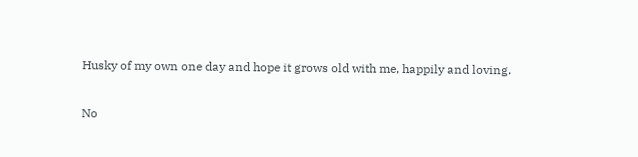Husky of my own one day and hope it grows old with me, happily and loving.

No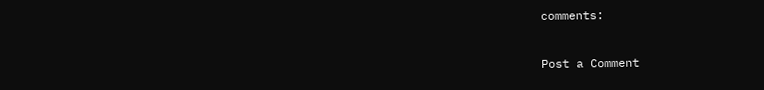comments:

Post a Comment